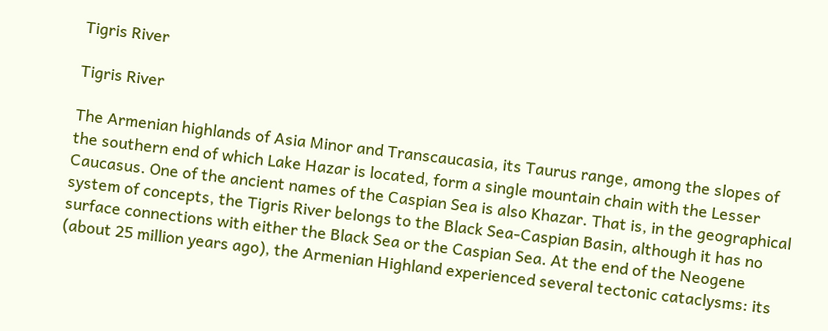Tigris River

Tigris River

The Armenian highlands of Asia Minor and Transcaucasia, its Taurus range, among the slopes of the southern end of which Lake Hazar is located, form a single mountain chain with the Lesser Caucasus. One of the ancient names of the Caspian Sea is also Khazar. That is, in the geographical system of concepts, the Tigris River belongs to the Black Sea-Caspian Basin, although it has no surface connections with either the Black Sea or the Caspian Sea. At the end of the Neogene (about 25 million years ago), the Armenian Highland experienced several tectonic cataclysms: its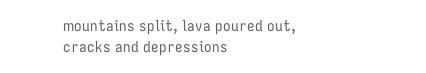mountains split, lava poured out, cracks and depressions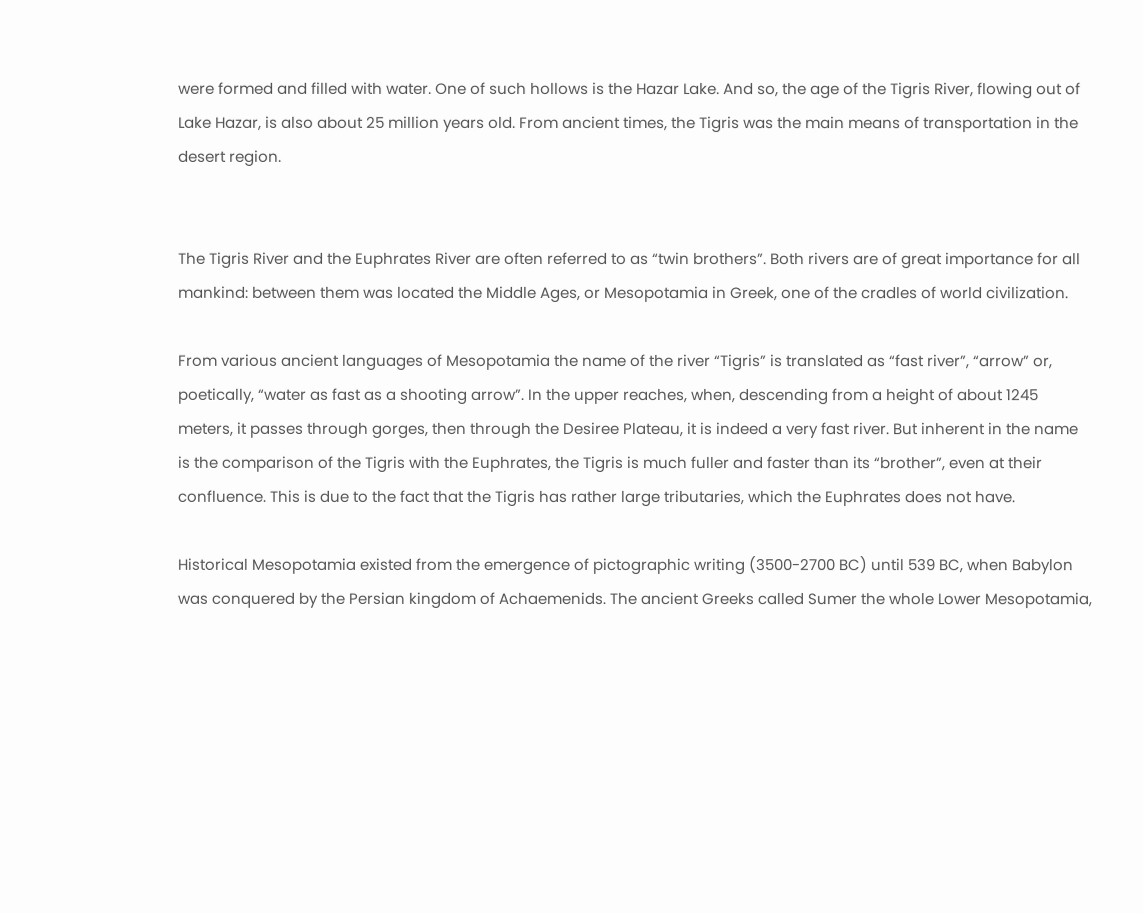were formed and filled with water. One of such hollows is the Hazar Lake. And so, the age of the Tigris River, flowing out of Lake Hazar, is also about 25 million years old. From ancient times, the Tigris was the main means of transportation in the desert region.


The Tigris River and the Euphrates River are often referred to as “twin brothers”. Both rivers are of great importance for all mankind: between them was located the Middle Ages, or Mesopotamia in Greek, one of the cradles of world civilization.

From various ancient languages of Mesopotamia the name of the river “Tigris” is translated as “fast river”, “arrow” or, poetically, “water as fast as a shooting arrow”. In the upper reaches, when, descending from a height of about 1245 meters, it passes through gorges, then through the Desiree Plateau, it is indeed a very fast river. But inherent in the name is the comparison of the Tigris with the Euphrates, the Tigris is much fuller and faster than its “brother”, even at their confluence. This is due to the fact that the Tigris has rather large tributaries, which the Euphrates does not have.

Historical Mesopotamia existed from the emergence of pictographic writing (3500-2700 BC) until 539 BC, when Babylon was conquered by the Persian kingdom of Achaemenids. The ancient Greeks called Sumer the whole Lower Mesopotamia,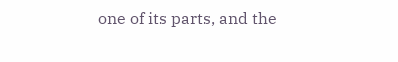one of its parts, and the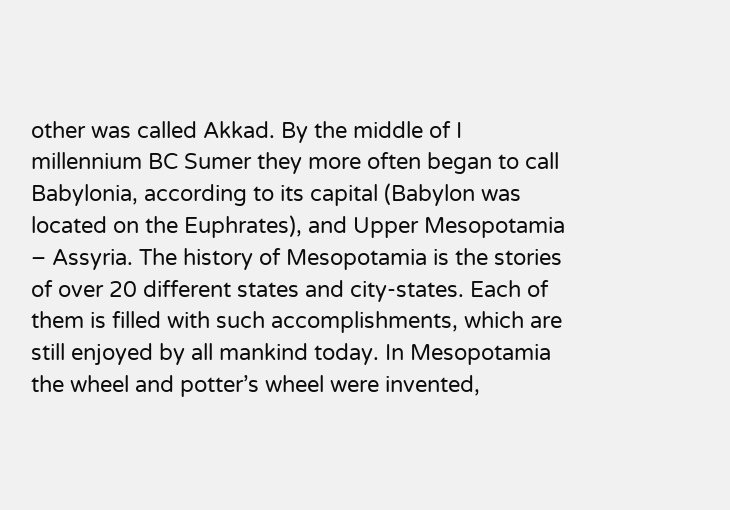other was called Akkad. By the middle of I millennium BC Sumer they more often began to call Babylonia, according to its capital (Babylon was located on the Euphrates), and Upper Mesopotamia – Assyria. The history of Mesopotamia is the stories of over 20 different states and city-states. Each of them is filled with such accomplishments, which are still enjoyed by all mankind today. In Mesopotamia the wheel and potter’s wheel were invented,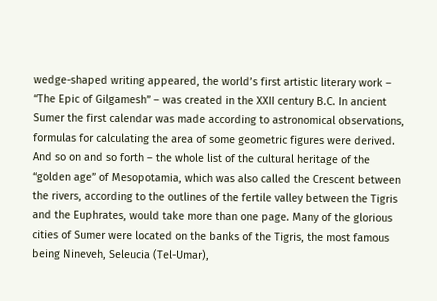wedge-shaped writing appeared, the world’s first artistic literary work – “The Epic of Gilgamesh” – was created in the XXII century B.C. In ancient Sumer the first calendar was made according to astronomical observations, formulas for calculating the area of some geometric figures were derived. And so on and so forth – the whole list of the cultural heritage of the “golden age” of Mesopotamia, which was also called the Crescent between the rivers, according to the outlines of the fertile valley between the Tigris and the Euphrates, would take more than one page. Many of the glorious cities of Sumer were located on the banks of the Tigris, the most famous being Nineveh, Seleucia (Tel-Umar),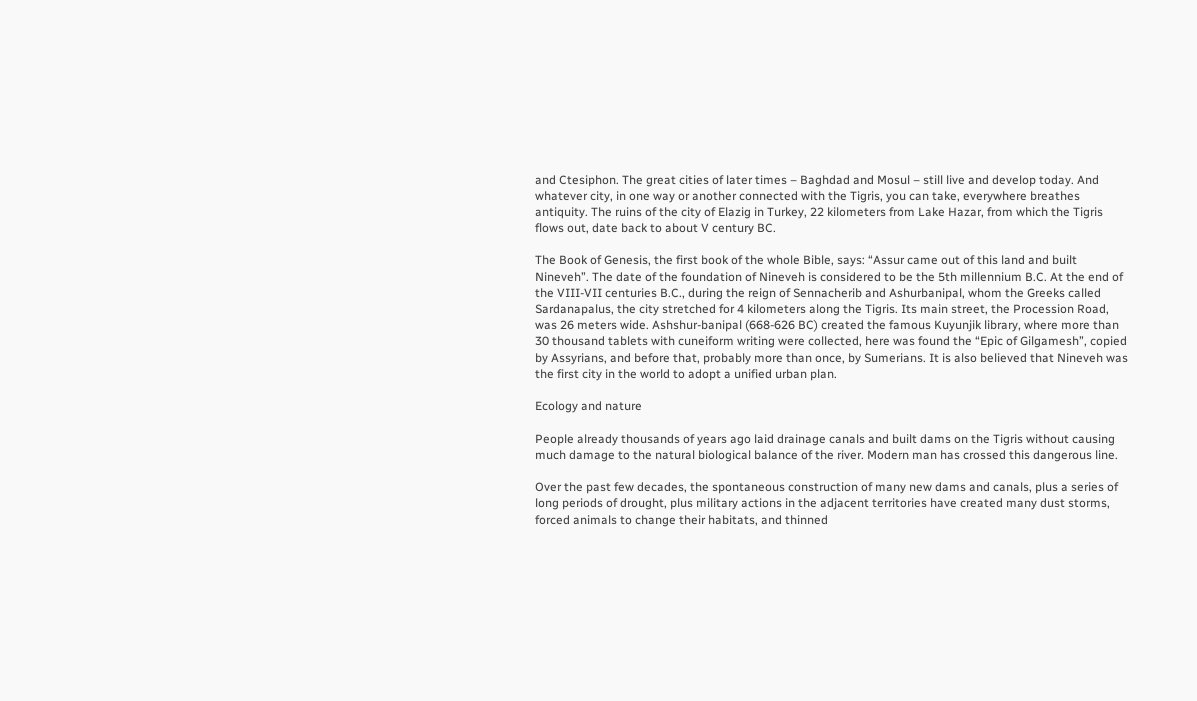and Ctesiphon. The great cities of later times – Baghdad and Mosul – still live and develop today. And whatever city, in one way or another connected with the Tigris, you can take, everywhere breathes antiquity. The ruins of the city of Elazig in Turkey, 22 kilometers from Lake Hazar, from which the Tigris flows out, date back to about V century BC.

The Book of Genesis, the first book of the whole Bible, says: “Assur came out of this land and built Nineveh”. The date of the foundation of Nineveh is considered to be the 5th millennium B.C. At the end of the VIII-VII centuries B.C., during the reign of Sennacherib and Ashurbanipal, whom the Greeks called Sardanapalus, the city stretched for 4 kilometers along the Tigris. Its main street, the Procession Road, was 26 meters wide. Ashshur-banipal (668-626 BC) created the famous Kuyunjik library, where more than 30 thousand tablets with cuneiform writing were collected, here was found the “Epic of Gilgamesh”, copied by Assyrians, and before that, probably more than once, by Sumerians. It is also believed that Nineveh was the first city in the world to adopt a unified urban plan.

Ecology and nature

People already thousands of years ago laid drainage canals and built dams on the Tigris without causing much damage to the natural biological balance of the river. Modern man has crossed this dangerous line.

Over the past few decades, the spontaneous construction of many new dams and canals, plus a series of long periods of drought, plus military actions in the adjacent territories have created many dust storms, forced animals to change their habitats, and thinned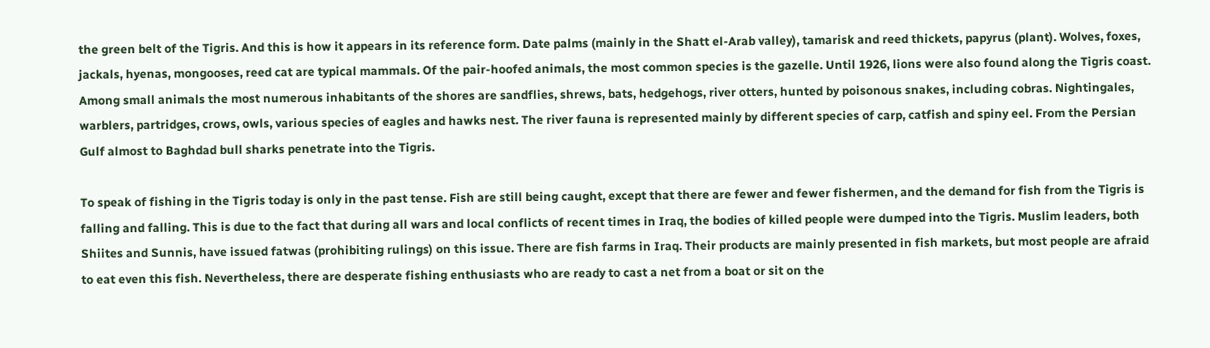the green belt of the Tigris. And this is how it appears in its reference form. Date palms (mainly in the Shatt el-Arab valley), tamarisk and reed thickets, papyrus (plant). Wolves, foxes, jackals, hyenas, mongooses, reed cat are typical mammals. Of the pair-hoofed animals, the most common species is the gazelle. Until 1926, lions were also found along the Tigris coast. Among small animals the most numerous inhabitants of the shores are sandflies, shrews, bats, hedgehogs, river otters, hunted by poisonous snakes, including cobras. Nightingales, warblers, partridges, crows, owls, various species of eagles and hawks nest. The river fauna is represented mainly by different species of carp, catfish and spiny eel. From the Persian Gulf almost to Baghdad bull sharks penetrate into the Tigris.

To speak of fishing in the Tigris today is only in the past tense. Fish are still being caught, except that there are fewer and fewer fishermen, and the demand for fish from the Tigris is falling and falling. This is due to the fact that during all wars and local conflicts of recent times in Iraq, the bodies of killed people were dumped into the Tigris. Muslim leaders, both Shiites and Sunnis, have issued fatwas (prohibiting rulings) on this issue. There are fish farms in Iraq. Their products are mainly presented in fish markets, but most people are afraid to eat even this fish. Nevertheless, there are desperate fishing enthusiasts who are ready to cast a net from a boat or sit on the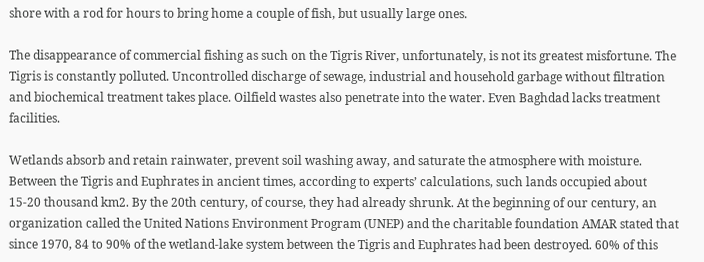shore with a rod for hours to bring home a couple of fish, but usually large ones.

The disappearance of commercial fishing as such on the Tigris River, unfortunately, is not its greatest misfortune. The Tigris is constantly polluted. Uncontrolled discharge of sewage, industrial and household garbage without filtration and biochemical treatment takes place. Oilfield wastes also penetrate into the water. Even Baghdad lacks treatment facilities.

Wetlands absorb and retain rainwater, prevent soil washing away, and saturate the atmosphere with moisture. Between the Tigris and Euphrates in ancient times, according to experts’ calculations, such lands occupied about 15-20 thousand km2. By the 20th century, of course, they had already shrunk. At the beginning of our century, an organization called the United Nations Environment Program (UNEP) and the charitable foundation AMAR stated that since 1970, 84 to 90% of the wetland-lake system between the Tigris and Euphrates had been destroyed. 60% of this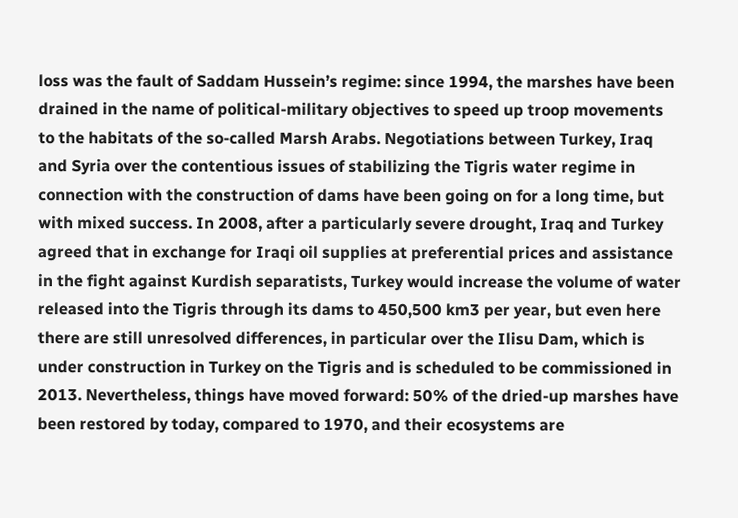loss was the fault of Saddam Hussein’s regime: since 1994, the marshes have been drained in the name of political-military objectives to speed up troop movements to the habitats of the so-called Marsh Arabs. Negotiations between Turkey, Iraq and Syria over the contentious issues of stabilizing the Tigris water regime in connection with the construction of dams have been going on for a long time, but with mixed success. In 2008, after a particularly severe drought, Iraq and Turkey agreed that in exchange for Iraqi oil supplies at preferential prices and assistance in the fight against Kurdish separatists, Turkey would increase the volume of water released into the Tigris through its dams to 450,500 km3 per year, but even here there are still unresolved differences, in particular over the Ilisu Dam, which is under construction in Turkey on the Tigris and is scheduled to be commissioned in 2013. Nevertheless, things have moved forward: 50% of the dried-up marshes have been restored by today, compared to 1970, and their ecosystems are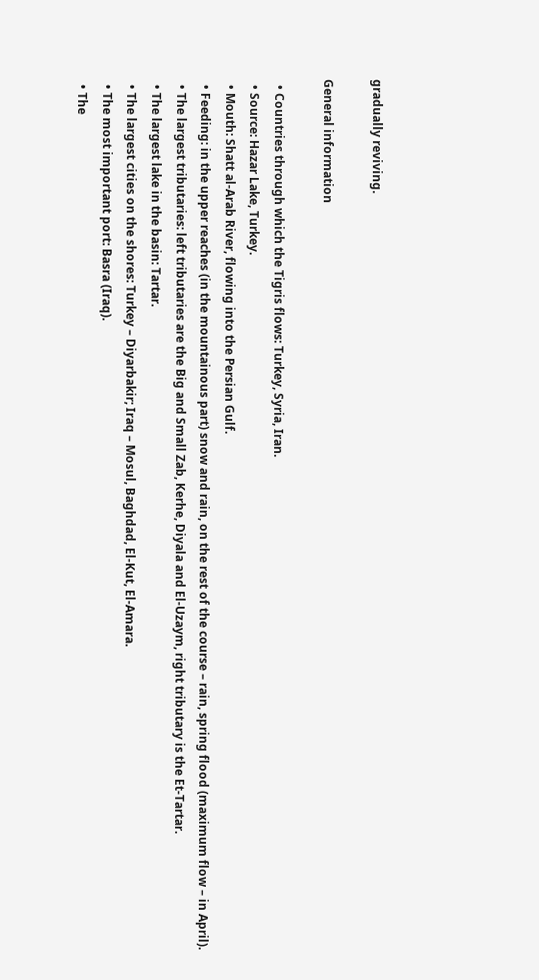gradually reviving.

General information

  • Countries through which the Tigris flows: Turkey, Syria, Iran.
  • Source: Hazar Lake, Turkey.
  • Mouth: Shatt al-Arab River, flowing into the Persian Gulf.
  • Feeding: in the upper reaches (in the mountainous part) snow and rain, on the rest of the course – rain, spring flood (maximum flow – in April).
  • The largest tributaries: left tributaries are the Big and Small Zab, Kerhe, Diyala and El-Uzaym, right tributary is the Et-Tartar.
  • The largest lake in the basin: Tartar.
  • The largest cities on the shores: Turkey – Diyarbakir; Iraq – Mosul, Baghdad, El-Kut, El-Amara.
  • The most important port: Basra (Iraq).
  • The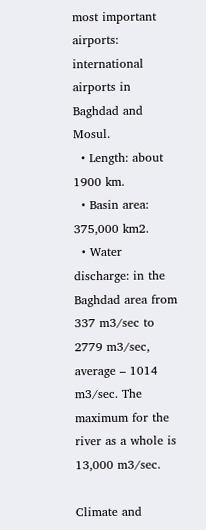most important airports: international airports in Baghdad and Mosul.
  • Length: about 1900 km.
  • Basin area: 375,000 km2.
  • Water discharge: in the Baghdad area from 337 m3/sec to 2779 m3/sec, average – 1014 m3/sec. The maximum for the river as a whole is 13,000 m3/sec.

Climate and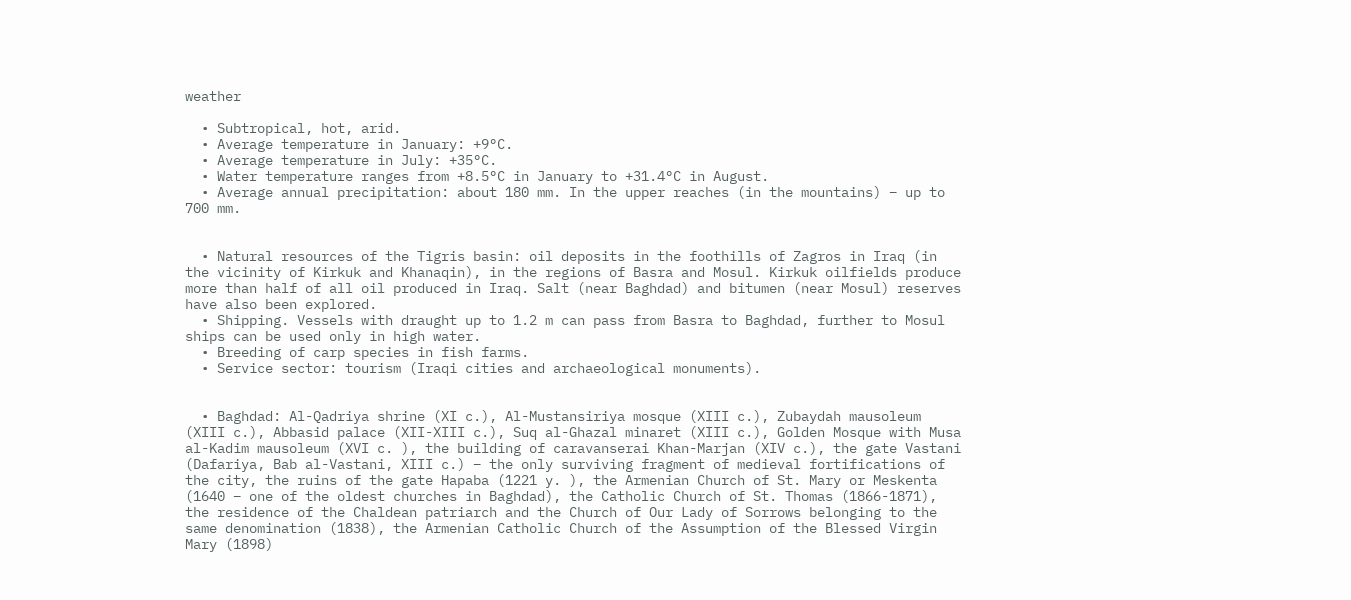weather

  • Subtropical, hot, arid.
  • Average temperature in January: +9°C.
  • Average temperature in July: +35°C.
  • Water temperature ranges from +8.5°C in January to +31.4°C in August.
  • Average annual precipitation: about 180 mm. In the upper reaches (in the mountains) – up to 700 mm.


  • Natural resources of the Tigris basin: oil deposits in the foothills of Zagros in Iraq (in the vicinity of Kirkuk and Khanaqin), in the regions of Basra and Mosul. Kirkuk oilfields produce more than half of all oil produced in Iraq. Salt (near Baghdad) and bitumen (near Mosul) reserves have also been explored.
  • Shipping. Vessels with draught up to 1.2 m can pass from Basra to Baghdad, further to Mosul ships can be used only in high water.
  • Breeding of carp species in fish farms.
  • Service sector: tourism (Iraqi cities and archaeological monuments).


  • Baghdad: Al-Qadriya shrine (XI c.), Al-Mustansiriya mosque (XIII c.), Zubaydah mausoleum (XIII c.), Abbasid palace (XII-XIII c.), Suq al-Ghazal minaret (XIII c.), Golden Mosque with Musa al-Kadim mausoleum (XVI c. ), the building of caravanserai Khan-Marjan (XIV c.), the gate Vastani (Dafariya, Bab al-Vastani, XIII c.) – the only surviving fragment of medieval fortifications of the city, the ruins of the gate Hapaba (1221 y. ), the Armenian Church of St. Mary or Meskenta (1640 – one of the oldest churches in Baghdad), the Catholic Church of St. Thomas (1866-1871), the residence of the Chaldean patriarch and the Church of Our Lady of Sorrows belonging to the same denomination (1838), the Armenian Catholic Church of the Assumption of the Blessed Virgin Mary (1898)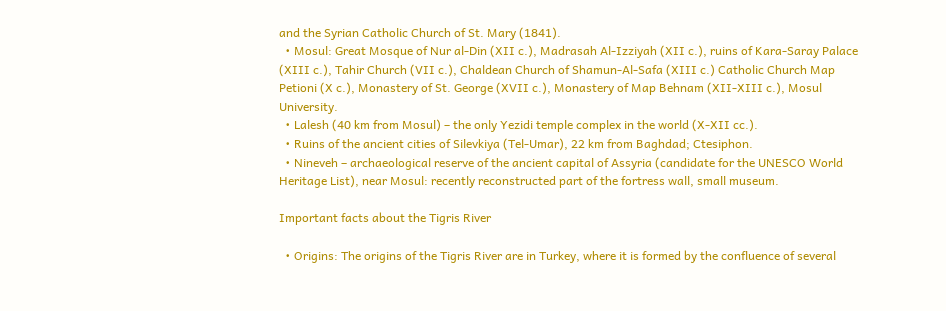and the Syrian Catholic Church of St. Mary (1841).
  • Mosul: Great Mosque of Nur al-Din (XII c.), Madrasah Al-Izziyah (XII c.), ruins of Kara-Saray Palace (XIII c.), Tahir Church (VII c.), Chaldean Church of Shamun-Al-Safa (XIII c.) Catholic Church Map Petioni (X c.), Monastery of St. George (XVII c.), Monastery of Map Behnam (XII-XIII c.), Mosul University.
  • Lalesh (40 km from Mosul) – the only Yezidi temple complex in the world (X-XII cc.).
  • Ruins of the ancient cities of Silevkiya (Tel-Umar), 22 km from Baghdad; Ctesiphon.
  • Nineveh – archaeological reserve of the ancient capital of Assyria (candidate for the UNESCO World Heritage List), near Mosul: recently reconstructed part of the fortress wall, small museum.

Important facts about the Tigris River

  • Origins: The origins of the Tigris River are in Turkey, where it is formed by the confluence of several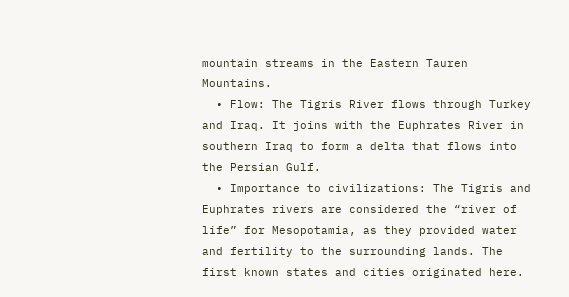mountain streams in the Eastern Tauren Mountains.
  • Flow: The Tigris River flows through Turkey and Iraq. It joins with the Euphrates River in southern Iraq to form a delta that flows into the Persian Gulf.
  • Importance to civilizations: The Tigris and Euphrates rivers are considered the “river of life” for Mesopotamia, as they provided water and fertility to the surrounding lands. The first known states and cities originated here.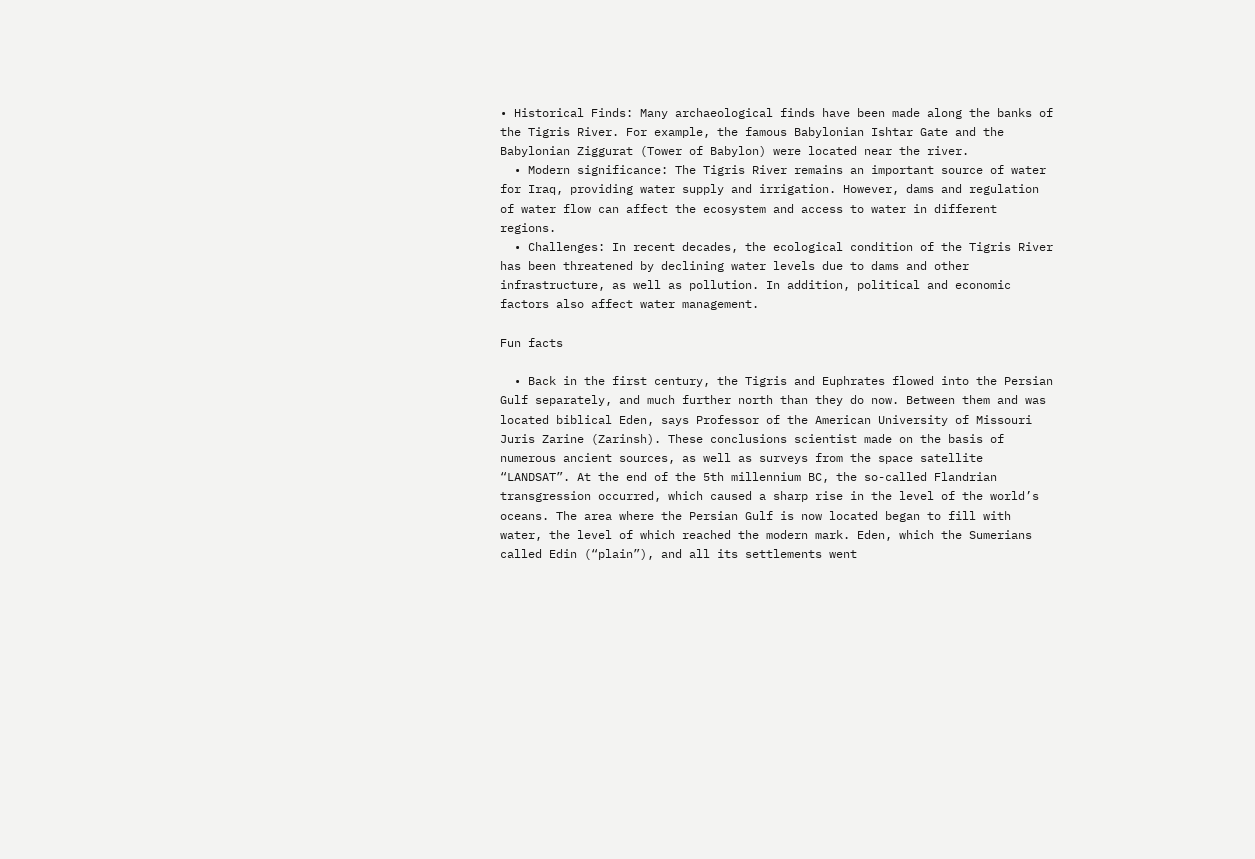• Historical Finds: Many archaeological finds have been made along the banks of the Tigris River. For example, the famous Babylonian Ishtar Gate and the Babylonian Ziggurat (Tower of Babylon) were located near the river.
  • Modern significance: The Tigris River remains an important source of water for Iraq, providing water supply and irrigation. However, dams and regulation of water flow can affect the ecosystem and access to water in different regions.
  • Challenges: In recent decades, the ecological condition of the Tigris River has been threatened by declining water levels due to dams and other infrastructure, as well as pollution. In addition, political and economic factors also affect water management.

Fun facts

  • Back in the first century, the Tigris and Euphrates flowed into the Persian Gulf separately, and much further north than they do now. Between them and was located biblical Eden, says Professor of the American University of Missouri Juris Zarine (Zarinsh). These conclusions scientist made on the basis of numerous ancient sources, as well as surveys from the space satellite “LANDSAT”. At the end of the 5th millennium BC, the so-called Flandrian transgression occurred, which caused a sharp rise in the level of the world’s oceans. The area where the Persian Gulf is now located began to fill with water, the level of which reached the modern mark. Eden, which the Sumerians called Edin (“plain”), and all its settlements went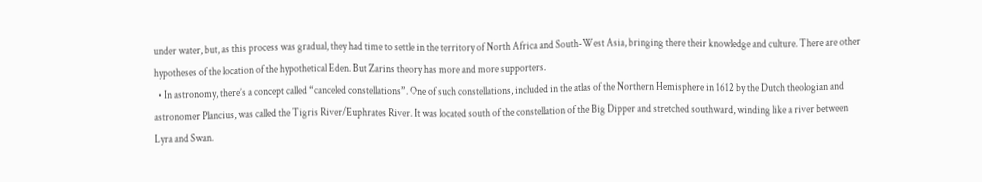under water, but, as this process was gradual, they had time to settle in the territory of North Africa and South-West Asia, bringing there their knowledge and culture. There are other hypotheses of the location of the hypothetical Eden. But Zarins theory has more and more supporters.
  • In astronomy, there’s a concept called “canceled constellations”. One of such constellations, included in the atlas of the Northern Hemisphere in 1612 by the Dutch theologian and astronomer Plancius, was called the Tigris River/Euphrates River. It was located south of the constellation of the Big Dipper and stretched southward, winding like a river between Lyra and Swan.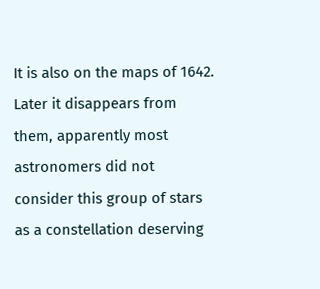It is also on the maps of 1642. Later it disappears from them, apparently most astronomers did not consider this group of stars as a constellation deserving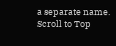a separate name.
Scroll to Top